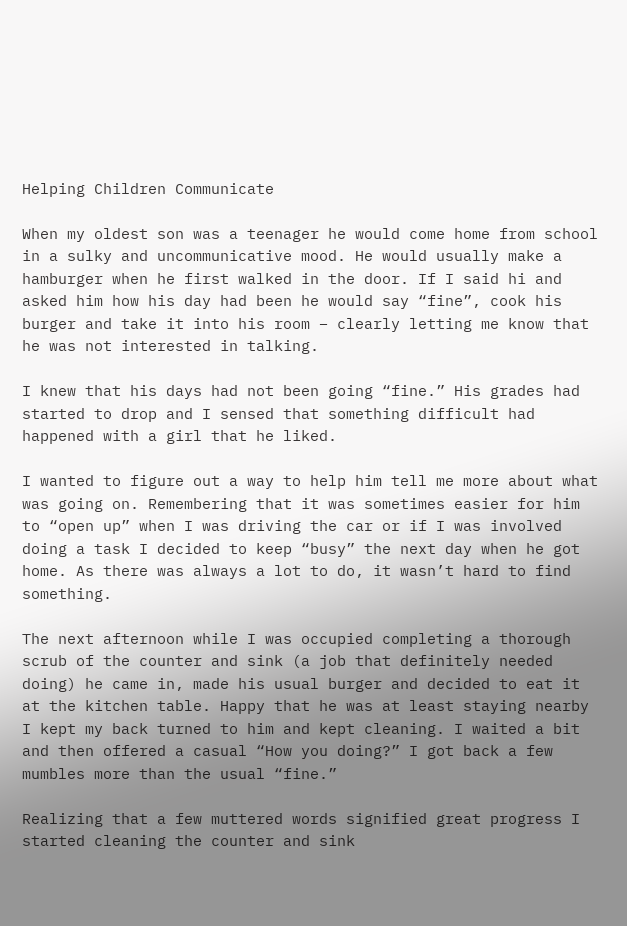Helping Children Communicate

When my oldest son was a teenager he would come home from school in a sulky and uncommunicative mood. He would usually make a hamburger when he first walked in the door. If I said hi and asked him how his day had been he would say “fine”, cook his burger and take it into his room – clearly letting me know that he was not interested in talking.

I knew that his days had not been going “fine.” His grades had started to drop and I sensed that something difficult had happened with a girl that he liked.

I wanted to figure out a way to help him tell me more about what was going on. Remembering that it was sometimes easier for him to “open up” when I was driving the car or if I was involved doing a task I decided to keep “busy” the next day when he got home. As there was always a lot to do, it wasn’t hard to find something.

The next afternoon while I was occupied completing a thorough scrub of the counter and sink (a job that definitely needed doing) he came in, made his usual burger and decided to eat it at the kitchen table. Happy that he was at least staying nearby I kept my back turned to him and kept cleaning. I waited a bit and then offered a casual “How you doing?” I got back a few mumbles more than the usual “fine.”

Realizing that a few muttered words signified great progress I started cleaning the counter and sink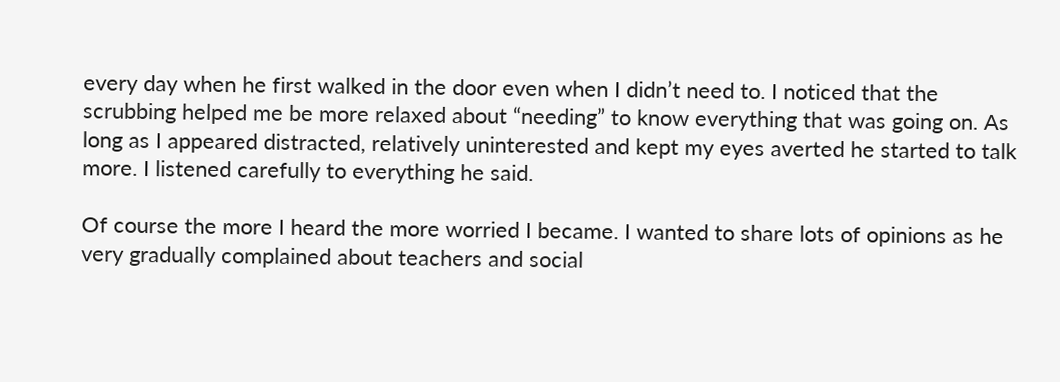every day when he first walked in the door even when I didn’t need to. I noticed that the scrubbing helped me be more relaxed about “needing” to know everything that was going on. As long as I appeared distracted, relatively uninterested and kept my eyes averted he started to talk more. I listened carefully to everything he said.

Of course the more I heard the more worried I became. I wanted to share lots of opinions as he very gradually complained about teachers and social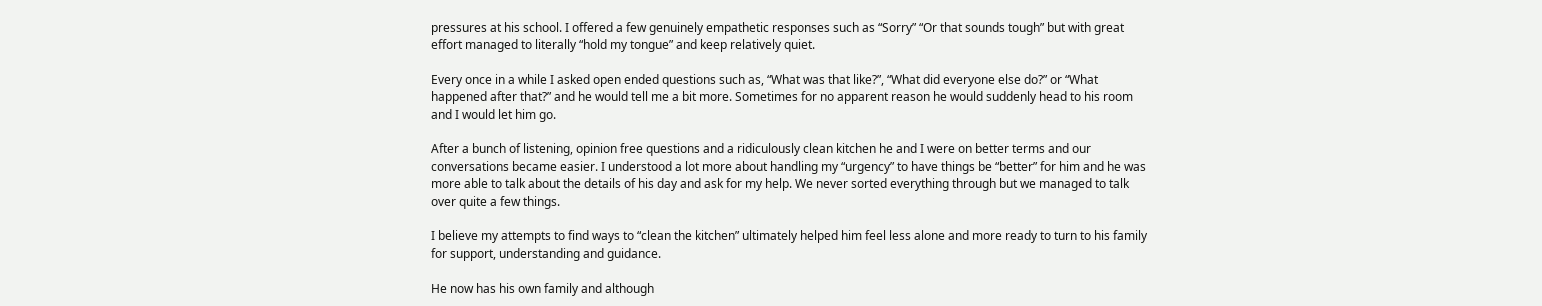pressures at his school. I offered a few genuinely empathetic responses such as “Sorry” “Or that sounds tough” but with great effort managed to literally “hold my tongue” and keep relatively quiet.

Every once in a while I asked open ended questions such as, “What was that like?”, “What did everyone else do?” or “What happened after that?” and he would tell me a bit more. Sometimes for no apparent reason he would suddenly head to his room and I would let him go.

After a bunch of listening, opinion free questions and a ridiculously clean kitchen he and I were on better terms and our conversations became easier. I understood a lot more about handling my “urgency” to have things be “better” for him and he was more able to talk about the details of his day and ask for my help. We never sorted everything through but we managed to talk over quite a few things.

I believe my attempts to find ways to “clean the kitchen” ultimately helped him feel less alone and more ready to turn to his family for support, understanding and guidance.

He now has his own family and although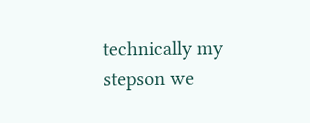technically my stepson we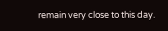remain very close to this day.